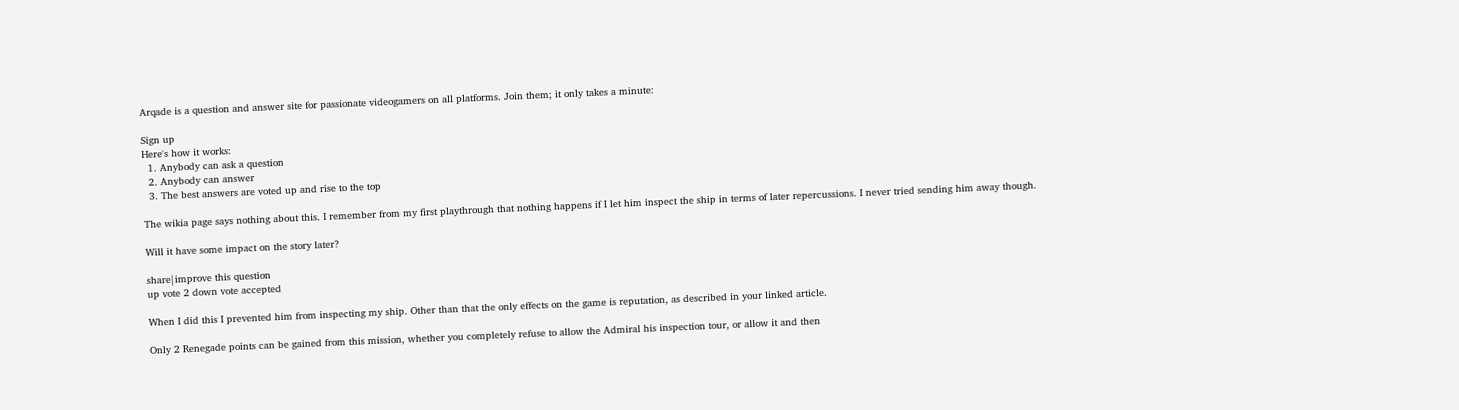Arqade is a question and answer site for passionate videogamers on all platforms. Join them; it only takes a minute:

Sign up
Here's how it works:
  1. Anybody can ask a question
  2. Anybody can answer
  3. The best answers are voted up and rise to the top

The wikia page says nothing about this. I remember from my first playthrough that nothing happens if I let him inspect the ship in terms of later repercussions. I never tried sending him away though.

Will it have some impact on the story later?

share|improve this question
up vote 2 down vote accepted

When I did this I prevented him from inspecting my ship. Other than that the only effects on the game is reputation, as described in your linked article.

Only 2 Renegade points can be gained from this mission, whether you completely refuse to allow the Admiral his inspection tour, or allow it and then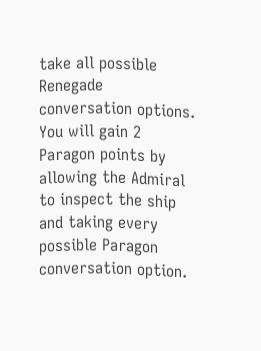take all possible Renegade conversation options. You will gain 2 Paragon points by allowing the Admiral to inspect the ship and taking every possible Paragon conversation option.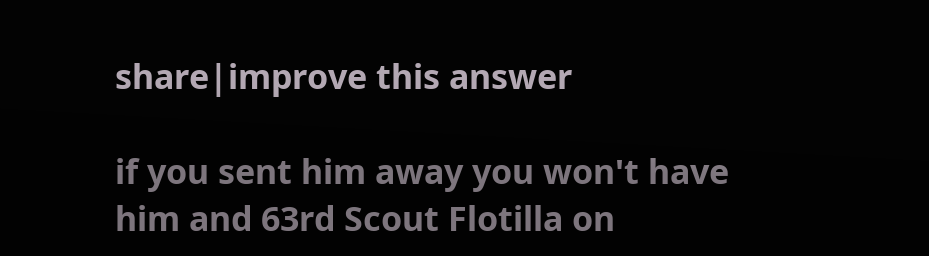share|improve this answer

if you sent him away you won't have him and 63rd Scout Flotilla on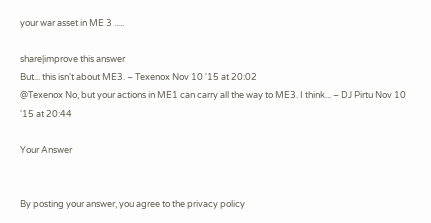your war asset in ME 3 .....

share|improve this answer
But... this isn't about ME3. – Texenox Nov 10 '15 at 20:02
@Texenox No, but your actions in ME1 can carry all the way to ME3. I think... – DJ Pirtu Nov 10 '15 at 20:44

Your Answer


By posting your answer, you agree to the privacy policy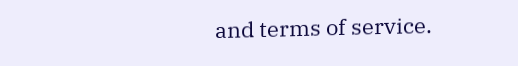and terms of service.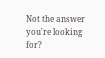Not the answer you're looking for?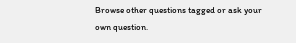Browse other questions tagged or ask your own question.